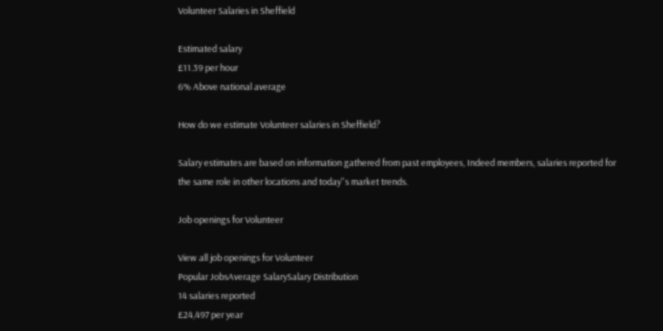Volunteer Salaries in Sheffield

Estimated salary
£11.39 per hour
6% Above national average

How do we estimate Volunteer salaries in Sheffield?

Salary estimates are based on information gathered from past employees, Indeed members, salaries reported for the same role in other locations and today''s market trends.

Job openings for Volunteer

View all job openings for Volunteer
Popular JobsAverage SalarySalary Distribution
14 salaries reported
£24,497 per year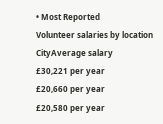• Most Reported
Volunteer salaries by location
CityAverage salary
£30,221 per year
£20,660 per year
£20,580 per year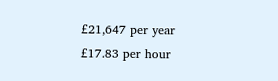£21,647 per year
£17.83 per hour